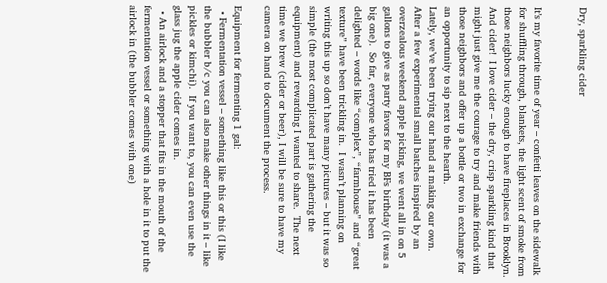Dry, sparkling cider


It’s my favorite time of year – confetti leaves on the sidewalk for shuffling through, blankets, the light scent of smoke from those neighbors lucky enough to have fireplaces in Brooklyn.  And cider!  I love cider – the dry, crisp sparkling kind that might just give me the courage to try and make friends with those neighbors and offer up a bottle or two in exchange for an opportunity to sip next to the hearth.
Lately, we’ve been trying our hand at making our own.  After a few experimental small batches inspired by an overzealous weekend apple picking, we went all in on 5 gallons to give as party favors for my BFs birthday (it was a big one).  So far, everyone who has tried it has been delighted – words like “complex”, “farmhouse” and “great texture” have been trickling in.  I wasn’t planning on writing this up so don’t have many pictures – but it was so simple (the most complicated part is gathering the equipment) and rewarding I wanted to share.  The next time we brew (cider or beer), I will be sure to have my camera on hand to document the process.

Equipment for fermenting 1 gal:
  • Fermentation vessel – something like this or this (I like the bubbler b/c you can also make other things in it – like pickles or kimchi).  If you want to, you can even use the glass jug the apple cider comes in.
  • An airlock and a stopper that fits in the mouth of the fermentation vessel or something with a hole in it to put the airlock in (the bubbler comes with one)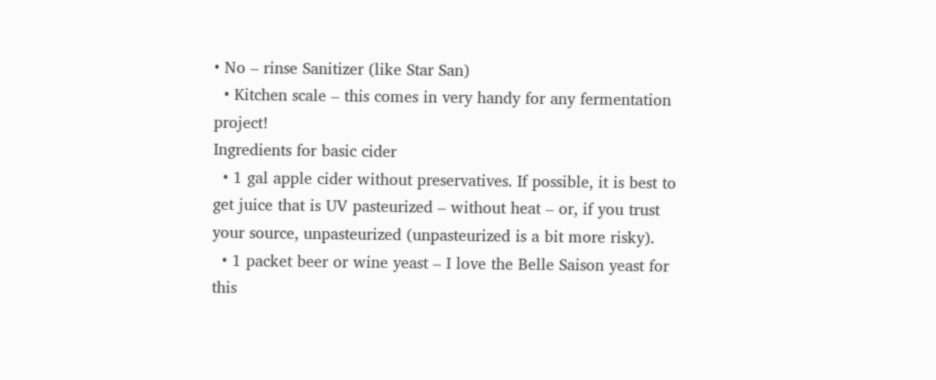• No – rinse Sanitizer (like Star San)
  • Kitchen scale – this comes in very handy for any fermentation project!
Ingredients for basic cider
  • 1 gal apple cider without preservatives. If possible, it is best to get juice that is UV pasteurized – without heat – or, if you trust your source, unpasteurized (unpasteurized is a bit more risky).
  • 1 packet beer or wine yeast – I love the Belle Saison yeast for this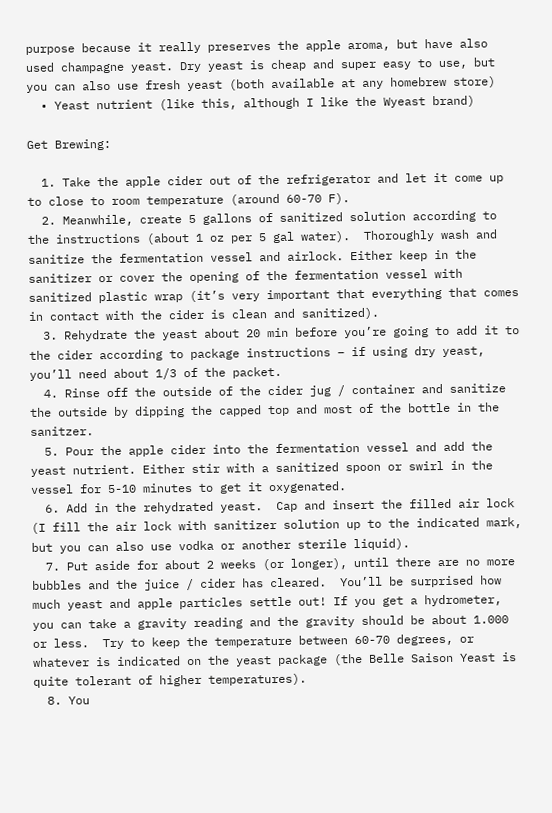purpose because it really preserves the apple aroma, but have also used champagne yeast. Dry yeast is cheap and super easy to use, but you can also use fresh yeast (both available at any homebrew store)
  • Yeast nutrient (like this, although I like the Wyeast brand)

Get Brewing:

  1. Take the apple cider out of the refrigerator and let it come up to close to room temperature (around 60-70 F).
  2. Meanwhile, create 5 gallons of sanitized solution according to the instructions (about 1 oz per 5 gal water).  Thoroughly wash and sanitize the fermentation vessel and airlock. Either keep in the sanitizer or cover the opening of the fermentation vessel with sanitized plastic wrap (it’s very important that everything that comes in contact with the cider is clean and sanitized).
  3. Rehydrate the yeast about 20 min before you’re going to add it to the cider according to package instructions – if using dry yeast, you’ll need about 1/3 of the packet.
  4. Rinse off the outside of the cider jug / container and sanitize the outside by dipping the capped top and most of the bottle in the sanitzer.
  5. Pour the apple cider into the fermentation vessel and add the yeast nutrient. Either stir with a sanitized spoon or swirl in the vessel for 5-10 minutes to get it oxygenated.
  6. Add in the rehydrated yeast.  Cap and insert the filled air lock (I fill the air lock with sanitizer solution up to the indicated mark, but you can also use vodka or another sterile liquid).
  7. Put aside for about 2 weeks (or longer), until there are no more bubbles and the juice / cider has cleared.  You’ll be surprised how much yeast and apple particles settle out! If you get a hydrometer, you can take a gravity reading and the gravity should be about 1.000 or less.  Try to keep the temperature between 60-70 degrees, or whatever is indicated on the yeast package (the Belle Saison Yeast is quite tolerant of higher temperatures).
  8. You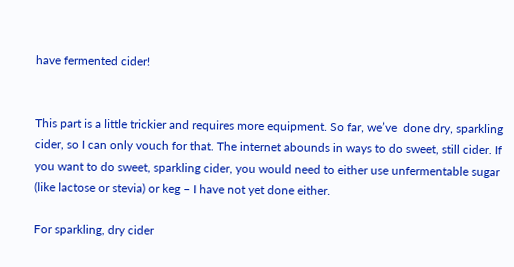have fermented cider!


This part is a little trickier and requires more equipment. So far, we’ve  done dry, sparkling cider, so I can only vouch for that. The internet abounds in ways to do sweet, still cider. If you want to do sweet, sparkling cider, you would need to either use unfermentable sugar (like lactose or stevia) or keg – I have not yet done either.

For sparkling, dry cider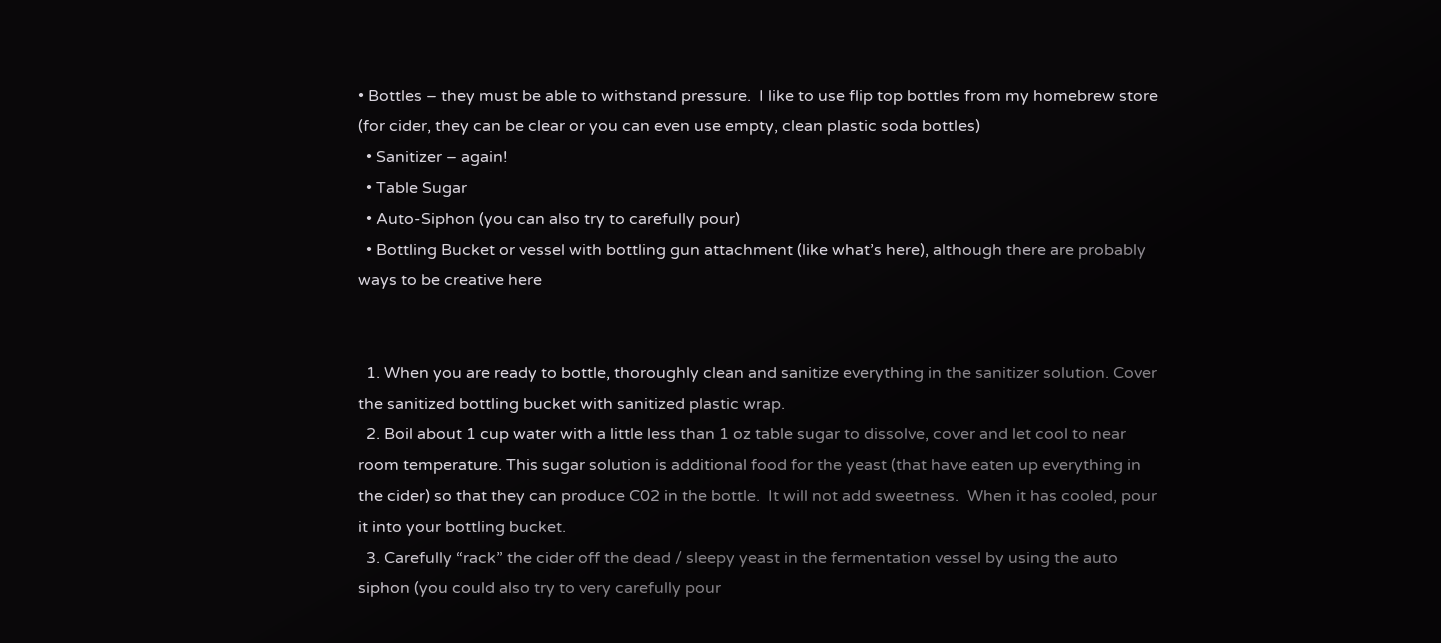• Bottles – they must be able to withstand pressure.  I like to use flip top bottles from my homebrew store (for cider, they can be clear or you can even use empty, clean plastic soda bottles)
  • Sanitizer – again!
  • Table Sugar
  • Auto-Siphon (you can also try to carefully pour)
  • Bottling Bucket or vessel with bottling gun attachment (like what’s here), although there are probably ways to be creative here


  1. When you are ready to bottle, thoroughly clean and sanitize everything in the sanitizer solution. Cover the sanitized bottling bucket with sanitized plastic wrap.
  2. Boil about 1 cup water with a little less than 1 oz table sugar to dissolve, cover and let cool to near room temperature. This sugar solution is additional food for the yeast (that have eaten up everything in the cider) so that they can produce C02 in the bottle.  It will not add sweetness.  When it has cooled, pour it into your bottling bucket.
  3. Carefully “rack” the cider off the dead / sleepy yeast in the fermentation vessel by using the auto siphon (you could also try to very carefully pour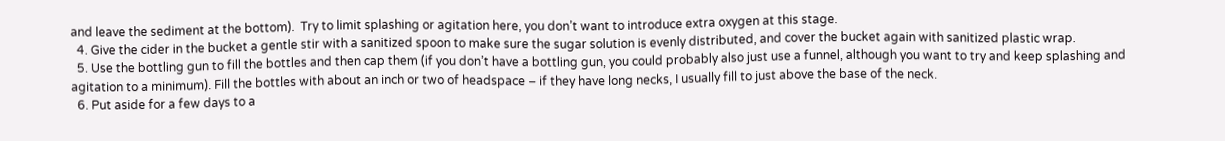and leave the sediment at the bottom).  Try to limit splashing or agitation here, you don’t want to introduce extra oxygen at this stage.
  4. Give the cider in the bucket a gentle stir with a sanitized spoon to make sure the sugar solution is evenly distributed, and cover the bucket again with sanitized plastic wrap.
  5. Use the bottling gun to fill the bottles and then cap them (if you don’t have a bottling gun, you could probably also just use a funnel, although you want to try and keep splashing and agitation to a minimum). Fill the bottles with about an inch or two of headspace – if they have long necks, I usually fill to just above the base of the neck.
  6. Put aside for a few days to a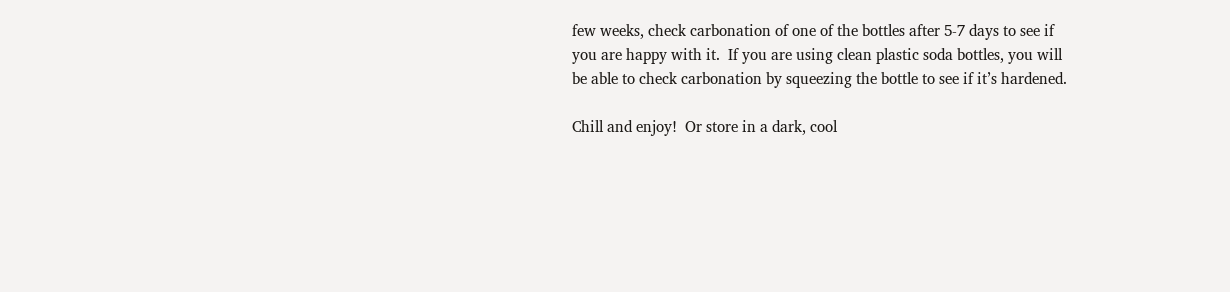few weeks, check carbonation of one of the bottles after 5-7 days to see if you are happy with it.  If you are using clean plastic soda bottles, you will be able to check carbonation by squeezing the bottle to see if it’s hardened.

Chill and enjoy!  Or store in a dark, cool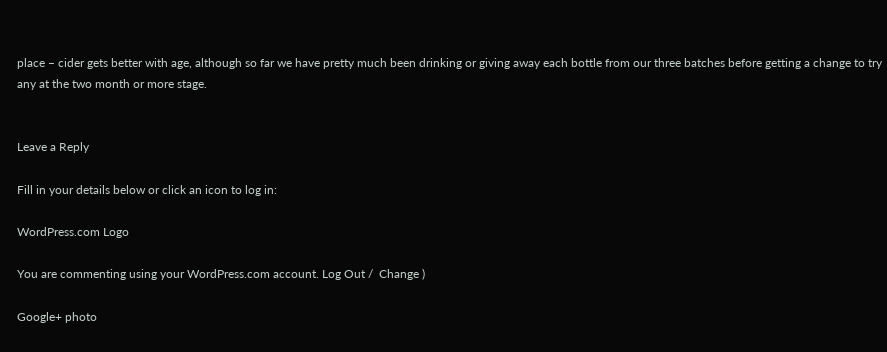place – cider gets better with age, although so far we have pretty much been drinking or giving away each bottle from our three batches before getting a change to try any at the two month or more stage.


Leave a Reply

Fill in your details below or click an icon to log in:

WordPress.com Logo

You are commenting using your WordPress.com account. Log Out /  Change )

Google+ photo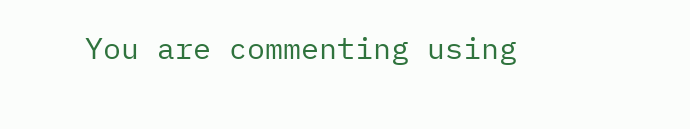You are commenting using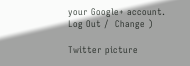your Google+ account. Log Out /  Change )

Twitter picture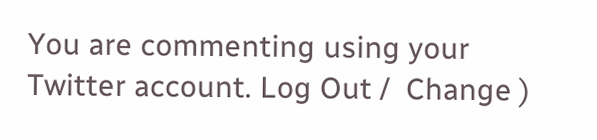You are commenting using your Twitter account. Log Out /  Change )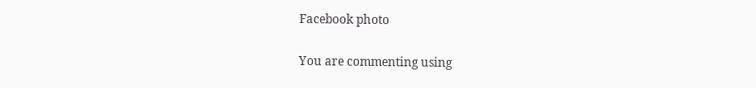Facebook photo

You are commenting using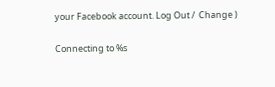your Facebook account. Log Out /  Change )

Connecting to %s